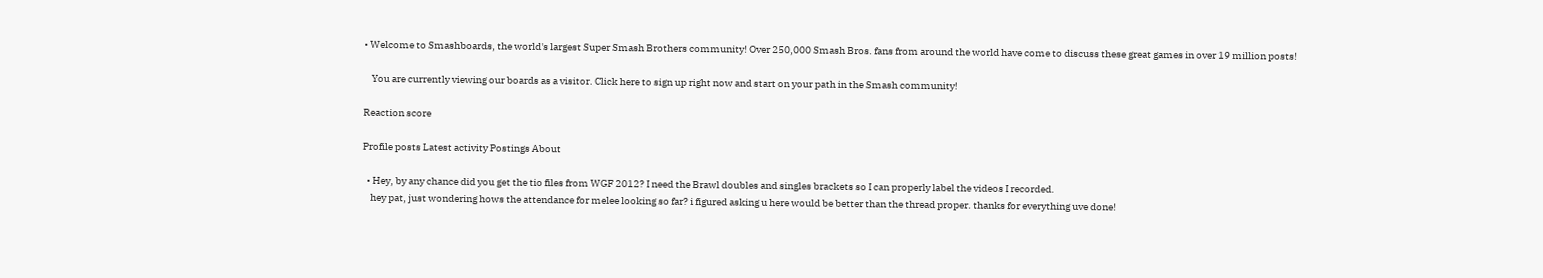• Welcome to Smashboards, the world's largest Super Smash Brothers community! Over 250,000 Smash Bros. fans from around the world have come to discuss these great games in over 19 million posts!

    You are currently viewing our boards as a visitor. Click here to sign up right now and start on your path in the Smash community!

Reaction score

Profile posts Latest activity Postings About

  • Hey, by any chance did you get the tio files from WGF 2012? I need the Brawl doubles and singles brackets so I can properly label the videos I recorded.
    hey pat, just wondering hows the attendance for melee looking so far? i figured asking u here would be better than the thread proper. thanks for everything uve done!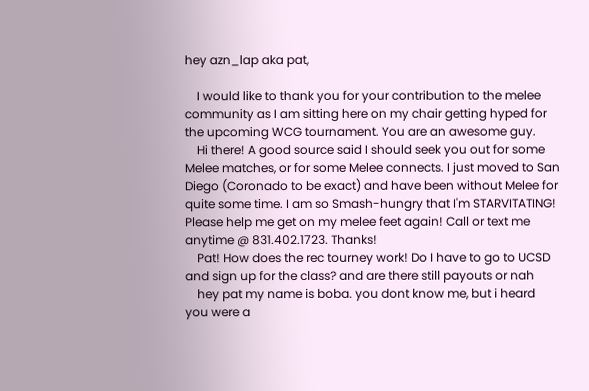hey azn_lap aka pat,

    I would like to thank you for your contribution to the melee community as I am sitting here on my chair getting hyped for the upcoming WCG tournament. You are an awesome guy.
    Hi there! A good source said I should seek you out for some Melee matches, or for some Melee connects. I just moved to San Diego (Coronado to be exact) and have been without Melee for quite some time. I am so Smash-hungry that I'm STARVITATING! Please help me get on my melee feet again! Call or text me anytime @ 831.402.1723. Thanks!
    Pat! How does the rec tourney work! Do I have to go to UCSD and sign up for the class? and are there still payouts or nah
    hey pat my name is boba. you dont know me, but i heard you were a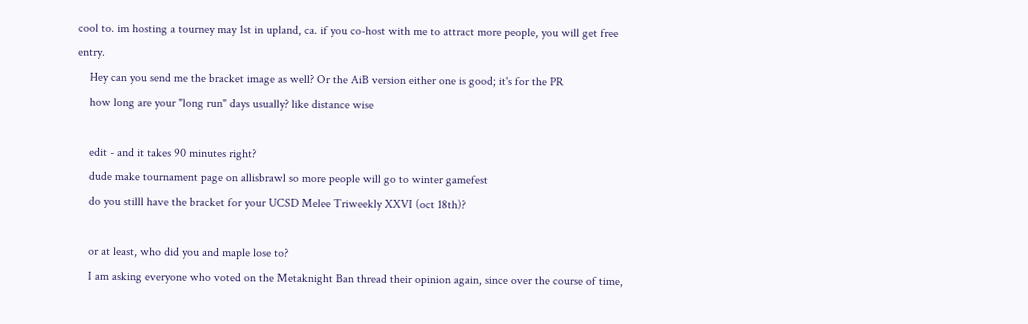cool to. im hosting a tourney may 1st in upland, ca. if you co-host with me to attract more people, you will get free entry.
    Hey can you send me the bracket image as well? Or the AiB version either one is good; it's for the PR
    how long are your "long run" days usually? like distance wise

    edit - and it takes 90 minutes right?
    dude make tournament page on allisbrawl so more people will go to winter gamefest
    do you stilll have the bracket for your UCSD Melee Triweekly XXVI (oct 18th)?

    or at least, who did you and maple lose to?
    I am asking everyone who voted on the Metaknight Ban thread their opinion again, since over the course of time,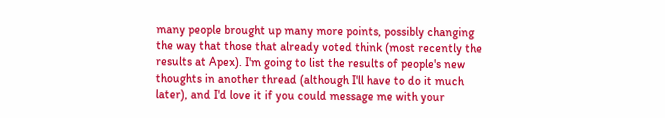many people brought up many more points, possibly changing the way that those that already voted think (most recently the results at Apex). I'm going to list the results of people's new thoughts in another thread (although I'll have to do it much later), and I'd love it if you could message me with your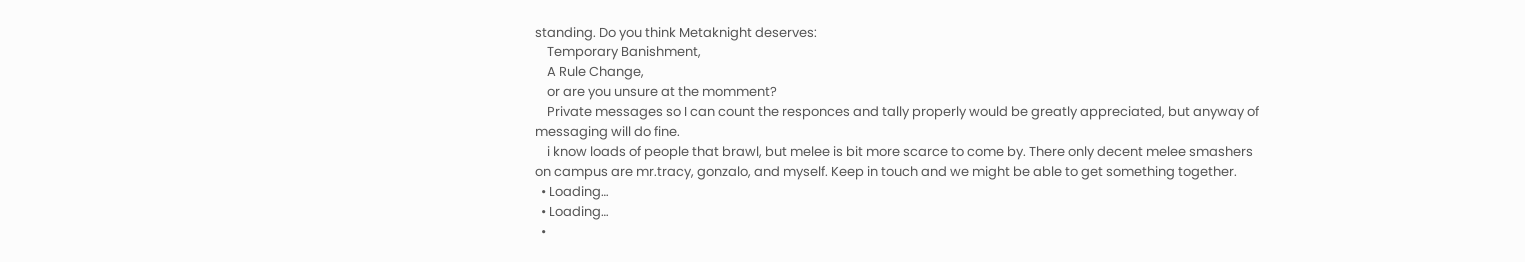standing. Do you think Metaknight deserves:
    Temporary Banishment,
    A Rule Change,
    or are you unsure at the momment?
    Private messages so I can count the responces and tally properly would be greatly appreciated, but anyway of messaging will do fine.
    i know loads of people that brawl, but melee is bit more scarce to come by. There only decent melee smashers on campus are mr.tracy, gonzalo, and myself. Keep in touch and we might be able to get something together.
  • Loading…
  • Loading…
  •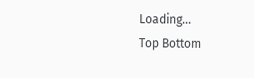Loading…
Top Bottom